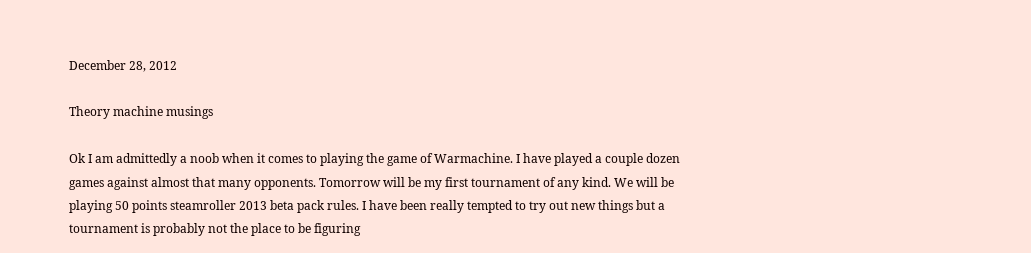December 28, 2012

Theory machine musings

Ok I am admittedly a noob when it comes to playing the game of Warmachine. I have played a couple dozen games against almost that many opponents. Tomorrow will be my first tournament of any kind. We will be playing 50 points steamroller 2013 beta pack rules. I have been really tempted to try out new things but a tournament is probably not the place to be figuring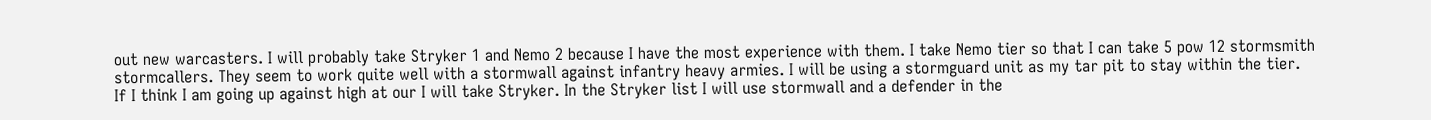out new warcasters. I will probably take Stryker 1 and Nemo 2 because I have the most experience with them. I take Nemo tier so that I can take 5 pow 12 stormsmith stormcallers. They seem to work quite well with a stormwall against infantry heavy armies. I will be using a stormguard unit as my tar pit to stay within the tier.
If I think I am going up against high at our I will take Stryker. In the Stryker list I will use stormwall and a defender in the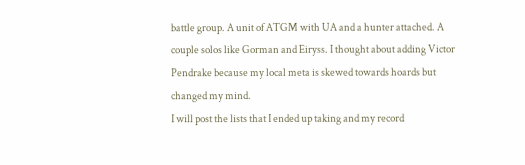battle group. A unit of ATGM with UA and a hunter attached. A couple solos like Gorman and Eiryss. I thought about adding Victor Pendrake because my local meta is skewed towards hoards but changed my mind.
I will post the lists that I ended up taking and my record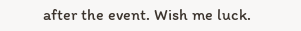after the event. Wish me luck.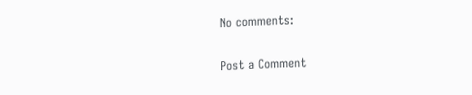No comments:

Post a Comment